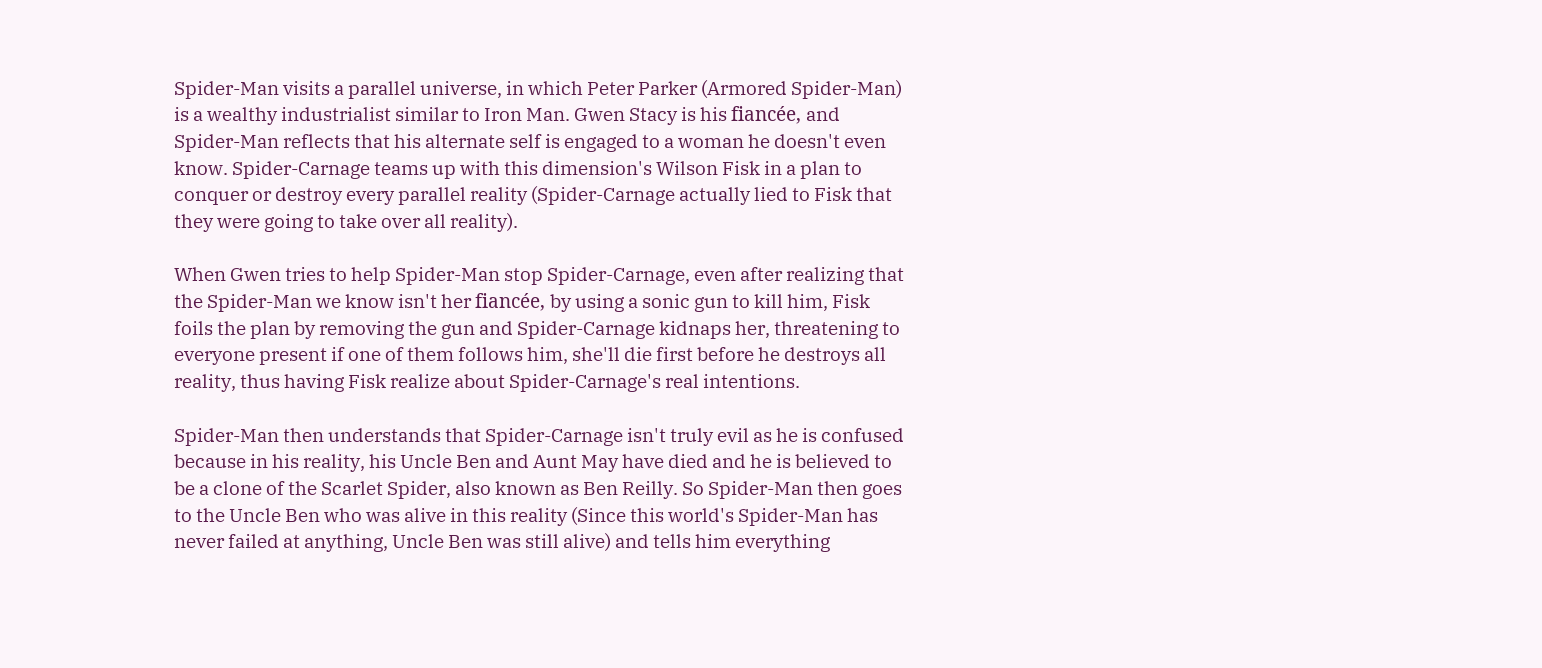Spider-Man visits a parallel universe, in which Peter Parker (Armored Spider-Man) is a wealthy industrialist similar to Iron Man. Gwen Stacy is his fiancée, and Spider-Man reflects that his alternate self is engaged to a woman he doesn't even know. Spider-Carnage teams up with this dimension's Wilson Fisk in a plan to conquer or destroy every parallel reality (Spider-Carnage actually lied to Fisk that they were going to take over all reality).

When Gwen tries to help Spider-Man stop Spider-Carnage, even after realizing that the Spider-Man we know isn't her fiancée, by using a sonic gun to kill him, Fisk foils the plan by removing the gun and Spider-Carnage kidnaps her, threatening to everyone present if one of them follows him, she'll die first before he destroys all reality, thus having Fisk realize about Spider-Carnage's real intentions.

Spider-Man then understands that Spider-Carnage isn't truly evil as he is confused because in his reality, his Uncle Ben and Aunt May have died and he is believed to be a clone of the Scarlet Spider, also known as Ben Reilly. So Spider-Man then goes to the Uncle Ben who was alive in this reality (Since this world's Spider-Man has never failed at anything, Uncle Ben was still alive) and tells him everything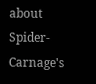about Spider-Carnage's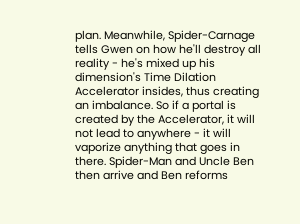plan. Meanwhile, Spider-Carnage tells Gwen on how he'll destroy all reality - he's mixed up his dimension's Time Dilation Accelerator insides, thus creating an imbalance. So if a portal is created by the Accelerator, it will not lead to anywhere - it will vaporize anything that goes in there. Spider-Man and Uncle Ben then arrive and Ben reforms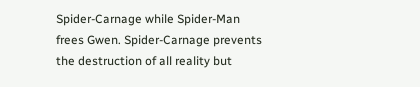Spider-Carnage while Spider-Man frees Gwen. Spider-Carnage prevents the destruction of all reality but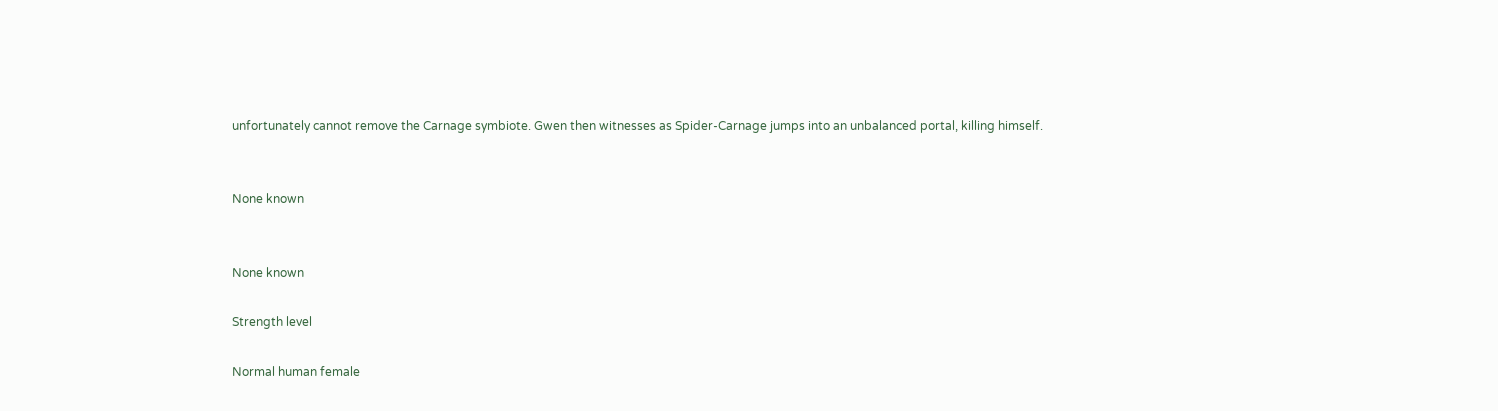unfortunately cannot remove the Carnage symbiote. Gwen then witnesses as Spider-Carnage jumps into an unbalanced portal, killing himself.


None known


None known

Strength level

Normal human female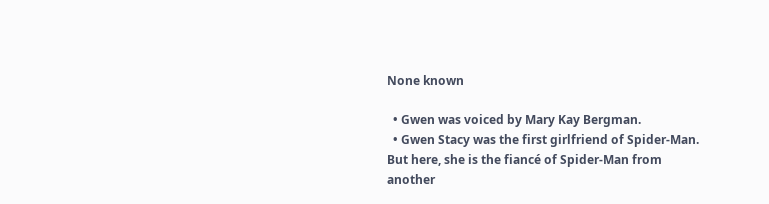None known

  • Gwen was voiced by Mary Kay Bergman.
  • Gwen Stacy was the first girlfriend of Spider-Man. But here, she is the fiancé of Spider-Man from another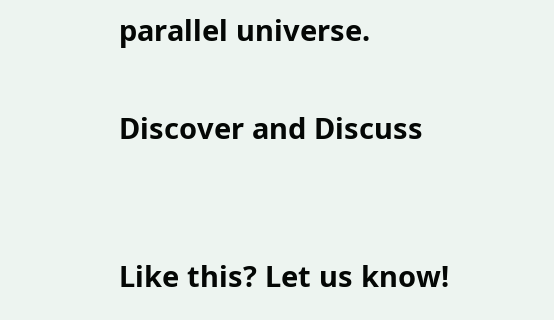parallel universe.

Discover and Discuss


Like this? Let us know!